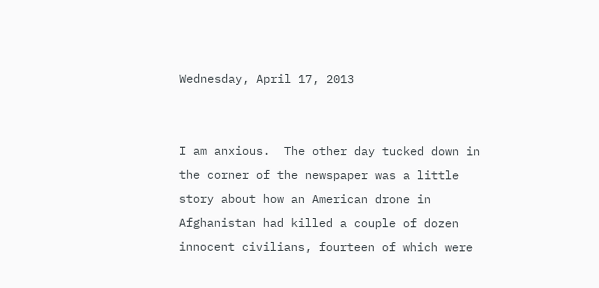Wednesday, April 17, 2013


I am anxious.  The other day tucked down in the corner of the newspaper was a little story about how an American drone in Afghanistan had killed a couple of dozen innocent civilians, fourteen of which were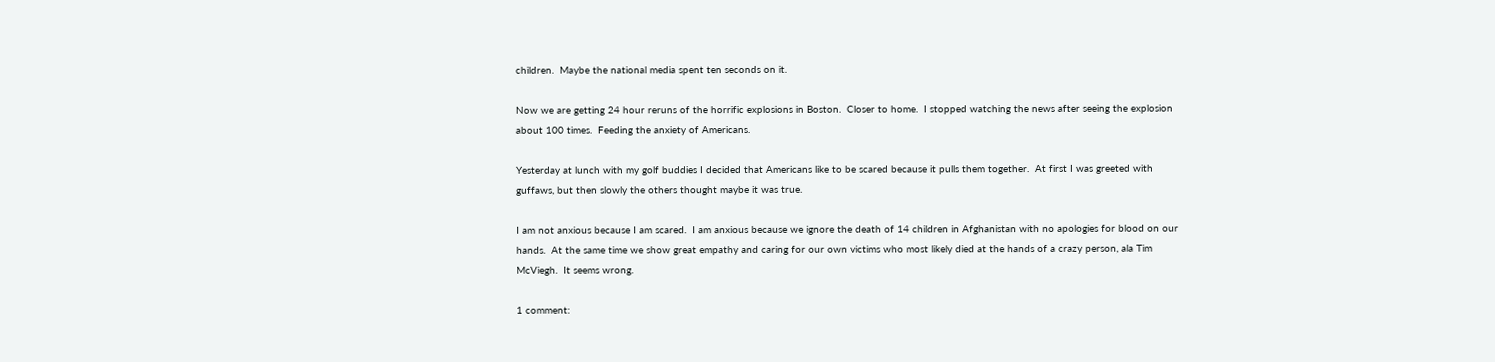children.  Maybe the national media spent ten seconds on it.

Now we are getting 24 hour reruns of the horrific explosions in Boston.  Closer to home.  I stopped watching the news after seeing the explosion about 100 times.  Feeding the anxiety of Americans.

Yesterday at lunch with my golf buddies I decided that Americans like to be scared because it pulls them together.  At first I was greeted with guffaws, but then slowly the others thought maybe it was true.

I am not anxious because I am scared.  I am anxious because we ignore the death of 14 children in Afghanistan with no apologies for blood on our hands.  At the same time we show great empathy and caring for our own victims who most likely died at the hands of a crazy person, ala Tim McViegh.  It seems wrong.

1 comment: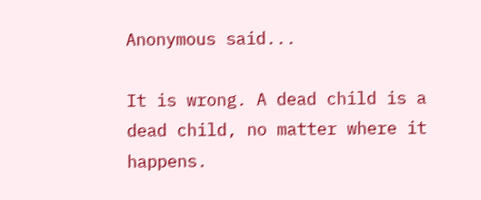Anonymous said...

It is wrong. A dead child is a dead child, no matter where it happens.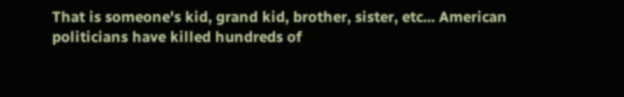That is someone's kid, grand kid, brother, sister, etc... American politicians have killed hundreds of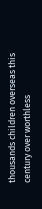thousands children overseas this century over worthless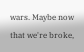wars. Maybe now that we're broke,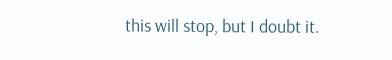this will stop, but I doubt it.